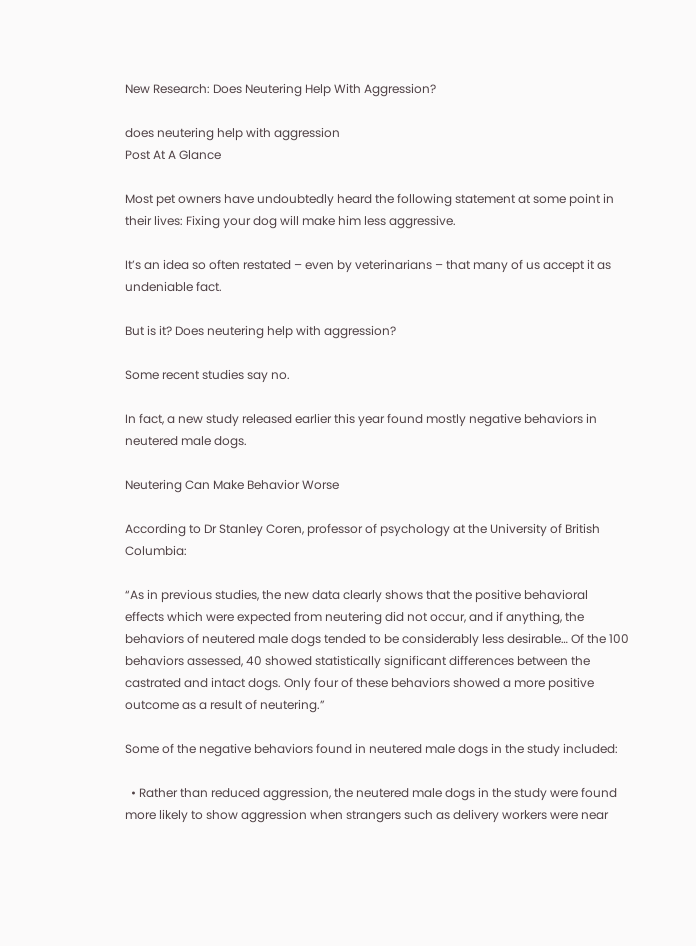New Research: Does Neutering Help With Aggression?

does neutering help with aggression
Post At A Glance

Most pet owners have undoubtedly heard the following statement at some point in their lives: Fixing your dog will make him less aggressive.

It’s an idea so often restated – even by veterinarians – that many of us accept it as undeniable fact.

But is it? Does neutering help with aggression?

Some recent studies say no.

In fact, a new study released earlier this year found mostly negative behaviors in neutered male dogs.

Neutering Can Make Behavior Worse

According to Dr Stanley Coren, professor of psychology at the University of British Columbia:

“As in previous studies, the new data clearly shows that the positive behavioral effects which were expected from neutering did not occur, and if anything, the behaviors of neutered male dogs tended to be considerably less desirable… Of the 100 behaviors assessed, 40 showed statistically significant differences between the castrated and intact dogs. Only four of these behaviors showed a more positive outcome as a result of neutering.”

Some of the negative behaviors found in neutered male dogs in the study included:

  • Rather than reduced aggression, the neutered male dogs in the study were found more likely to show aggression when strangers such as delivery workers were near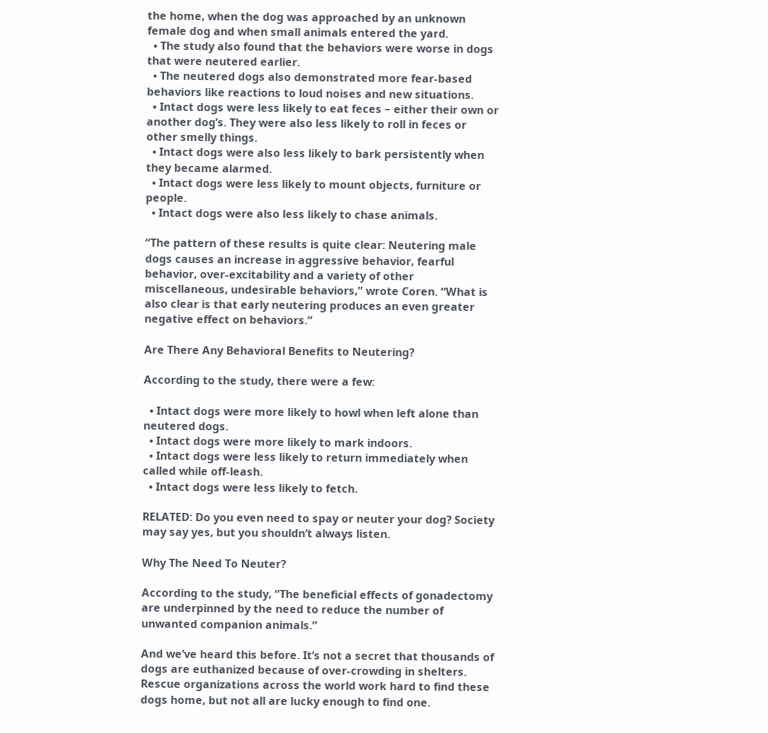the home, when the dog was approached by an unknown female dog and when small animals entered the yard.
  • The study also found that the behaviors were worse in dogs that were neutered earlier.
  • The neutered dogs also demonstrated more fear-based behaviors like reactions to loud noises and new situations.
  • Intact dogs were less likely to eat feces – either their own or another dog’s. They were also less likely to roll in feces or other smelly things.
  • Intact dogs were also less likely to bark persistently when they became alarmed.
  • Intact dogs were less likely to mount objects, furniture or people.
  • Intact dogs were also less likely to chase animals.

“The pattern of these results is quite clear: Neutering male dogs causes an increase in aggressive behavior, fearful behavior, over-excitability and a variety of other miscellaneous, undesirable behaviors,” wrote Coren. “What is also clear is that early neutering produces an even greater negative effect on behaviors.”

Are There Any Behavioral Benefits to Neutering?

According to the study, there were a few:

  • Intact dogs were more likely to howl when left alone than neutered dogs.
  • Intact dogs were more likely to mark indoors.
  • Intact dogs were less likely to return immediately when called while off-leash.
  • Intact dogs were less likely to fetch.

RELATED: Do you even need to spay or neuter your dog? Society may say yes, but you shouldn’t always listen.

Why The Need To Neuter?

According to the study, “The beneficial effects of gonadectomy are underpinned by the need to reduce the number of unwanted companion animals.”

And we’ve heard this before. It’s not a secret that thousands of dogs are euthanized because of over-crowding in shelters. Rescue organizations across the world work hard to find these dogs home, but not all are lucky enough to find one.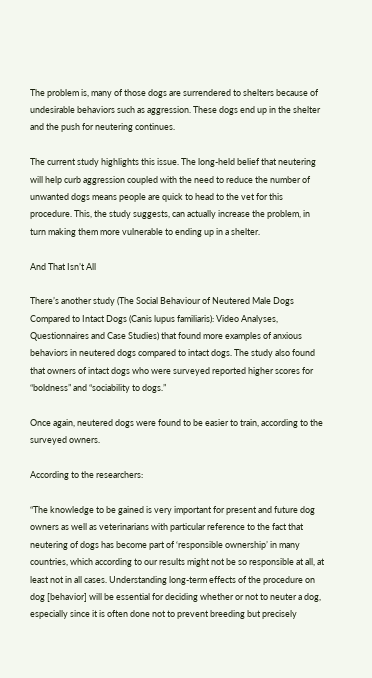The problem is, many of those dogs are surrendered to shelters because of undesirable behaviors such as aggression. These dogs end up in the shelter and the push for neutering continues.

The current study highlights this issue. The long-held belief that neutering will help curb aggression coupled with the need to reduce the number of unwanted dogs means people are quick to head to the vet for this procedure. This, the study suggests, can actually increase the problem, in turn making them more vulnerable to ending up in a shelter.

And That Isn’t All

There’s another study (The Social Behaviour of Neutered Male Dogs Compared to Intact Dogs (Canis lupus familiaris): Video Analyses, Questionnaires and Case Studies) that found more examples of anxious behaviors in neutered dogs compared to intact dogs. The study also found that owners of intact dogs who were surveyed reported higher scores for “boldness” and “sociability to dogs.”

Once again, neutered dogs were found to be easier to train, according to the surveyed owners.

According to the researchers:

“The knowledge to be gained is very important for present and future dog owners as well as veterinarians with particular reference to the fact that neutering of dogs has become part of ‘responsible ownership’ in many countries, which according to our results might not be so responsible at all, at least not in all cases. Understanding long-term effects of the procedure on dog [behavior] will be essential for deciding whether or not to neuter a dog, especially since it is often done not to prevent breeding but precisely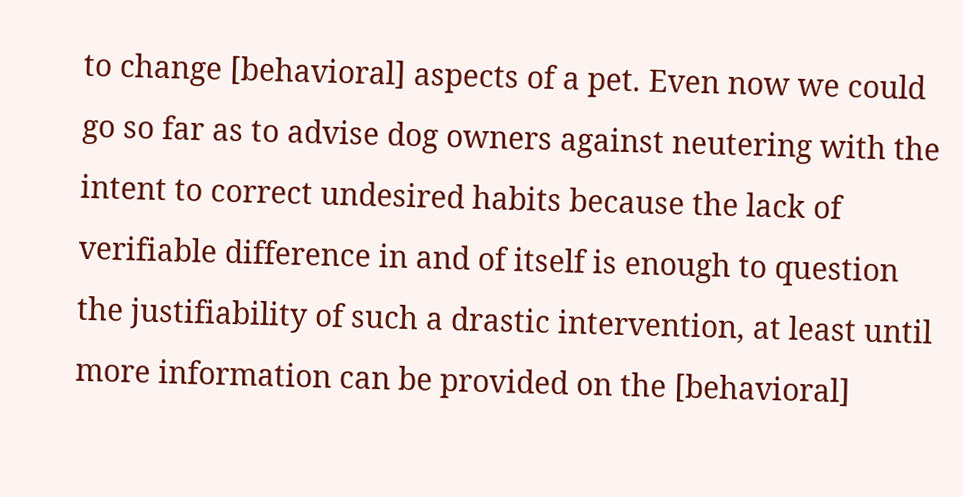to change [behavioral] aspects of a pet. Even now we could go so far as to advise dog owners against neutering with the intent to correct undesired habits because the lack of verifiable difference in and of itself is enough to question the justifiability of such a drastic intervention, at least until more information can be provided on the [behavioral]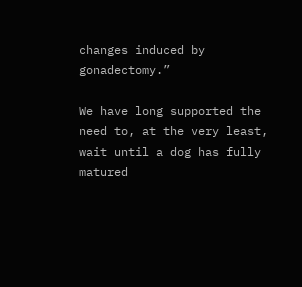changes induced by gonadectomy.”

We have long supported the need to, at the very least, wait until a dog has fully matured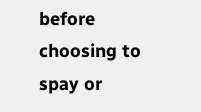before choosing to spay or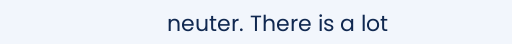neuter. There is a lot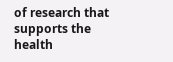of research that supports the health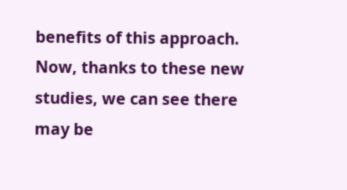benefits of this approach. Now, thanks to these new studies, we can see there may be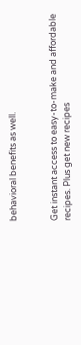behavioral benefits as well.


Get instant access to easy-to-make and affordable recipes. Plus get new recipes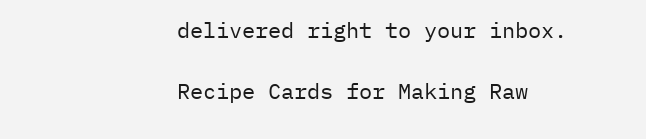delivered right to your inbox.

Recipe Cards for Making Raw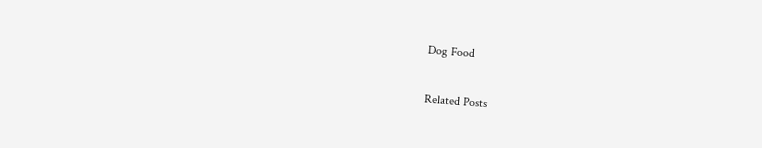Dog Food

Related Posts